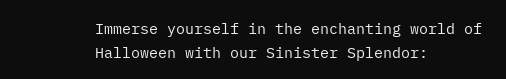Immerse yourself in the enchanting world of Halloween with our Sinister Splendor: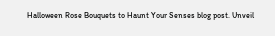Halloween Rose Bouquets to Haunt Your Senses blog post. Unveil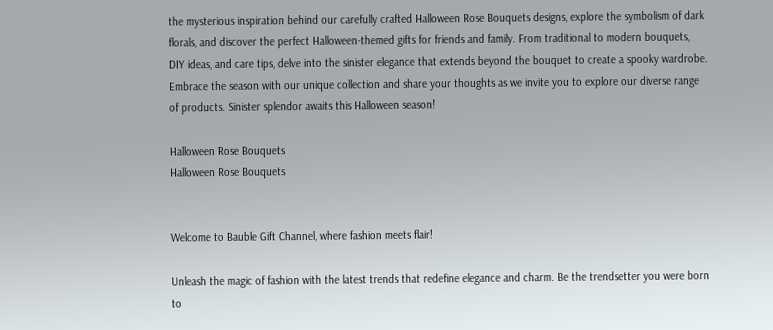the mysterious inspiration behind our carefully crafted Halloween Rose Bouquets designs, explore the symbolism of dark florals, and discover the perfect Halloween-themed gifts for friends and family. From traditional to modern bouquets, DIY ideas, and care tips, delve into the sinister elegance that extends beyond the bouquet to create a spooky wardrobe. Embrace the season with our unique collection and share your thoughts as we invite you to explore our diverse range of products. Sinister splendor awaits this Halloween season!

Halloween Rose Bouquets
Halloween Rose Bouquets


Welcome to Bauble Gift Channel, where fashion meets flair!

Unleash the magic of fashion with the latest trends that redefine elegance and charm. Be the trendsetter you were born to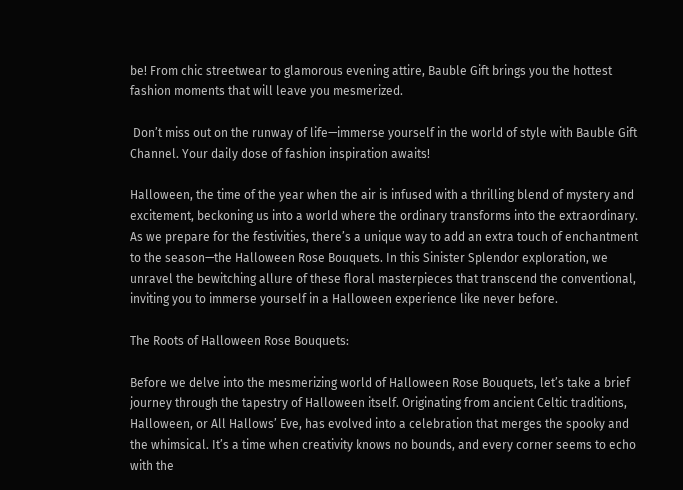be! From chic streetwear to glamorous evening attire, Bauble Gift brings you the hottest fashion moments that will leave you mesmerized.

 Don’t miss out on the runway of life—immerse yourself in the world of style with Bauble Gift Channel. Your daily dose of fashion inspiration awaits!

Halloween, the time of the year when the air is infused with a thrilling blend of mystery and excitement, beckoning us into a world where the ordinary transforms into the extraordinary. As we prepare for the festivities, there’s a unique way to add an extra touch of enchantment to the season—the Halloween Rose Bouquets. In this Sinister Splendor exploration, we unravel the bewitching allure of these floral masterpieces that transcend the conventional, inviting you to immerse yourself in a Halloween experience like never before.

The Roots of Halloween Rose Bouquets:

Before we delve into the mesmerizing world of Halloween Rose Bouquets, let’s take a brief journey through the tapestry of Halloween itself. Originating from ancient Celtic traditions, Halloween, or All Hallows’ Eve, has evolved into a celebration that merges the spooky and the whimsical. It’s a time when creativity knows no bounds, and every corner seems to echo with the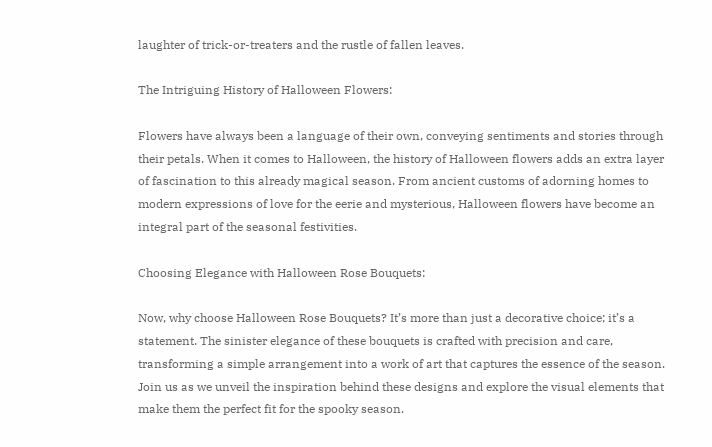laughter of trick-or-treaters and the rustle of fallen leaves.

The Intriguing History of Halloween Flowers:

Flowers have always been a language of their own, conveying sentiments and stories through their petals. When it comes to Halloween, the history of Halloween flowers adds an extra layer of fascination to this already magical season. From ancient customs of adorning homes to modern expressions of love for the eerie and mysterious, Halloween flowers have become an integral part of the seasonal festivities.

Choosing Elegance with Halloween Rose Bouquets:

Now, why choose Halloween Rose Bouquets? It’s more than just a decorative choice; it’s a statement. The sinister elegance of these bouquets is crafted with precision and care, transforming a simple arrangement into a work of art that captures the essence of the season. Join us as we unveil the inspiration behind these designs and explore the visual elements that make them the perfect fit for the spooky season.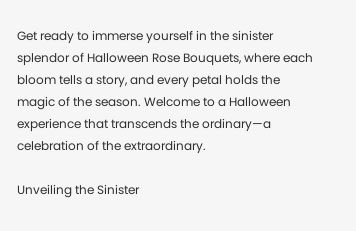Get ready to immerse yourself in the sinister splendor of Halloween Rose Bouquets, where each bloom tells a story, and every petal holds the magic of the season. Welcome to a Halloween experience that transcends the ordinary—a celebration of the extraordinary.

Unveiling the Sinister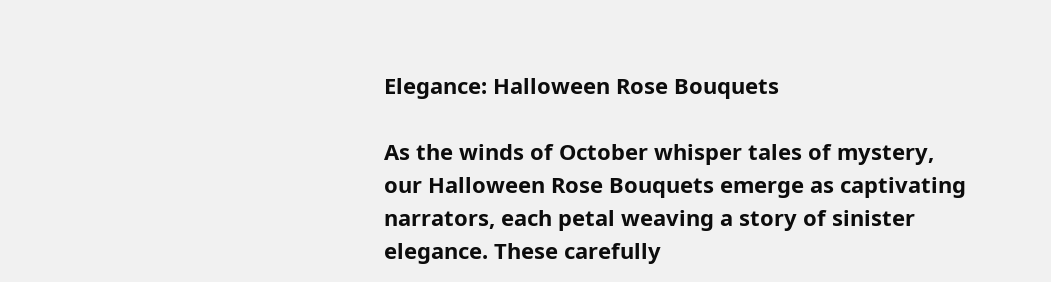Elegance: Halloween Rose Bouquets

As the winds of October whisper tales of mystery, our Halloween Rose Bouquets emerge as captivating narrators, each petal weaving a story of sinister elegance. These carefully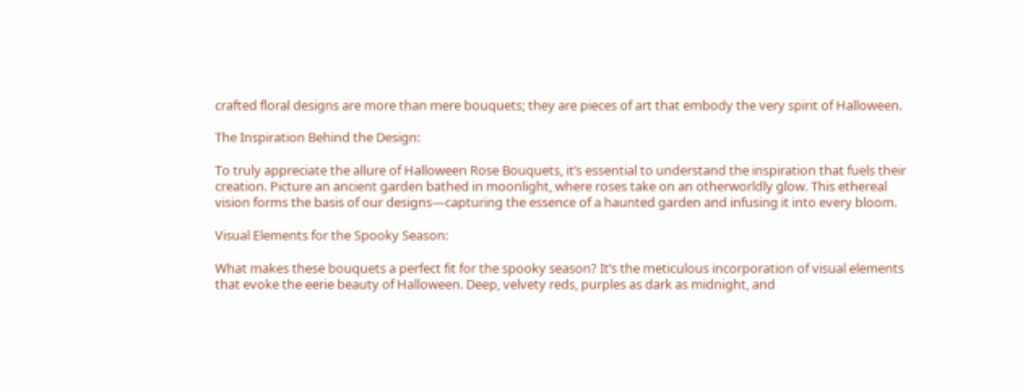crafted floral designs are more than mere bouquets; they are pieces of art that embody the very spirit of Halloween.

The Inspiration Behind the Design:

To truly appreciate the allure of Halloween Rose Bouquets, it’s essential to understand the inspiration that fuels their creation. Picture an ancient garden bathed in moonlight, where roses take on an otherworldly glow. This ethereal vision forms the basis of our designs—capturing the essence of a haunted garden and infusing it into every bloom.

Visual Elements for the Spooky Season:

What makes these bouquets a perfect fit for the spooky season? It’s the meticulous incorporation of visual elements that evoke the eerie beauty of Halloween. Deep, velvety reds, purples as dark as midnight, and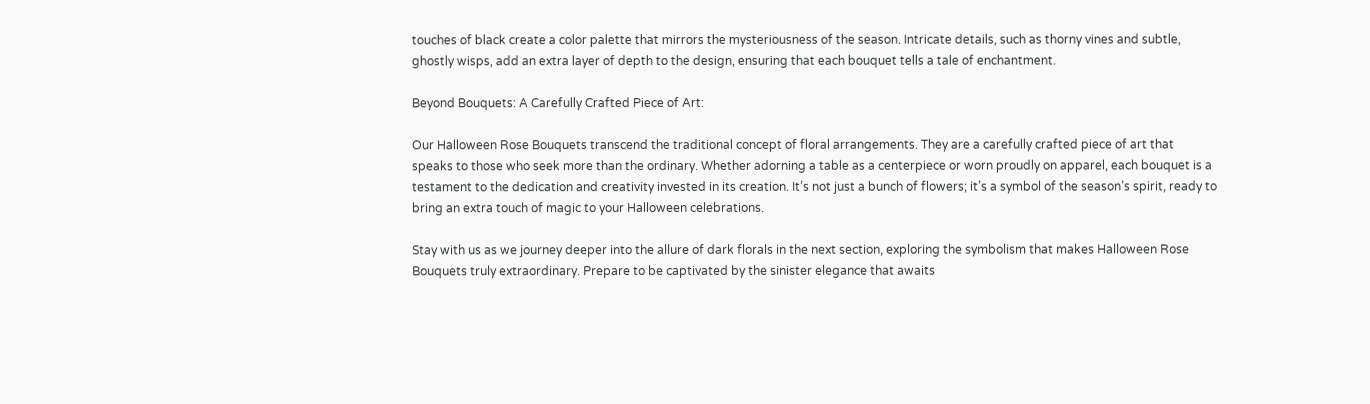touches of black create a color palette that mirrors the mysteriousness of the season. Intricate details, such as thorny vines and subtle, ghostly wisps, add an extra layer of depth to the design, ensuring that each bouquet tells a tale of enchantment.

Beyond Bouquets: A Carefully Crafted Piece of Art:

Our Halloween Rose Bouquets transcend the traditional concept of floral arrangements. They are a carefully crafted piece of art that speaks to those who seek more than the ordinary. Whether adorning a table as a centerpiece or worn proudly on apparel, each bouquet is a testament to the dedication and creativity invested in its creation. It’s not just a bunch of flowers; it’s a symbol of the season’s spirit, ready to bring an extra touch of magic to your Halloween celebrations.

Stay with us as we journey deeper into the allure of dark florals in the next section, exploring the symbolism that makes Halloween Rose Bouquets truly extraordinary. Prepare to be captivated by the sinister elegance that awaits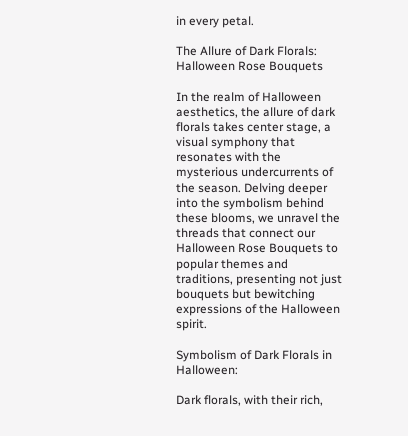in every petal.

The Allure of Dark Florals: Halloween Rose Bouquets

In the realm of Halloween aesthetics, the allure of dark florals takes center stage, a visual symphony that resonates with the mysterious undercurrents of the season. Delving deeper into the symbolism behind these blooms, we unravel the threads that connect our Halloween Rose Bouquets to popular themes and traditions, presenting not just bouquets but bewitching expressions of the Halloween spirit.

Symbolism of Dark Florals in Halloween:

Dark florals, with their rich,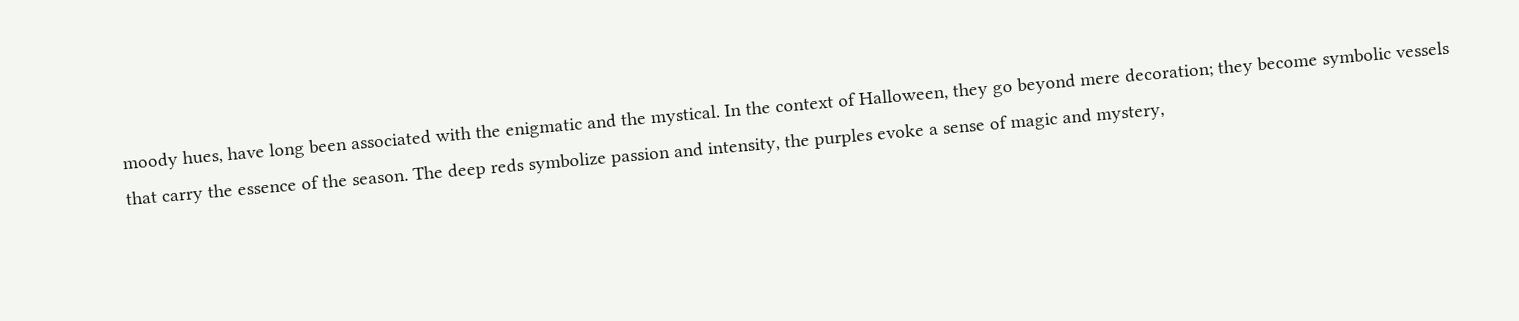moody hues, have long been associated with the enigmatic and the mystical. In the context of Halloween, they go beyond mere decoration; they become symbolic vessels that carry the essence of the season. The deep reds symbolize passion and intensity, the purples evoke a sense of magic and mystery,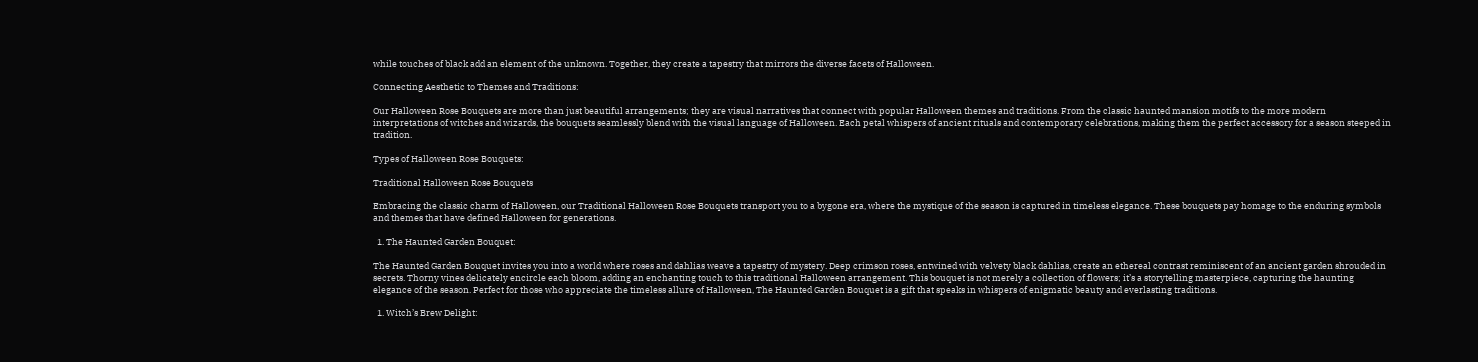while touches of black add an element of the unknown. Together, they create a tapestry that mirrors the diverse facets of Halloween.

Connecting Aesthetic to Themes and Traditions:

Our Halloween Rose Bouquets are more than just beautiful arrangements; they are visual narratives that connect with popular Halloween themes and traditions. From the classic haunted mansion motifs to the more modern interpretations of witches and wizards, the bouquets seamlessly blend with the visual language of Halloween. Each petal whispers of ancient rituals and contemporary celebrations, making them the perfect accessory for a season steeped in tradition.

Types of Halloween Rose Bouquets:

Traditional Halloween Rose Bouquets

Embracing the classic charm of Halloween, our Traditional Halloween Rose Bouquets transport you to a bygone era, where the mystique of the season is captured in timeless elegance. These bouquets pay homage to the enduring symbols and themes that have defined Halloween for generations.

  1. The Haunted Garden Bouquet:

The Haunted Garden Bouquet invites you into a world where roses and dahlias weave a tapestry of mystery. Deep crimson roses, entwined with velvety black dahlias, create an ethereal contrast reminiscent of an ancient garden shrouded in secrets. Thorny vines delicately encircle each bloom, adding an enchanting touch to this traditional Halloween arrangement. This bouquet is not merely a collection of flowers; it’s a storytelling masterpiece, capturing the haunting elegance of the season. Perfect for those who appreciate the timeless allure of Halloween, The Haunted Garden Bouquet is a gift that speaks in whispers of enigmatic beauty and everlasting traditions.

  1. Witch’s Brew Delight: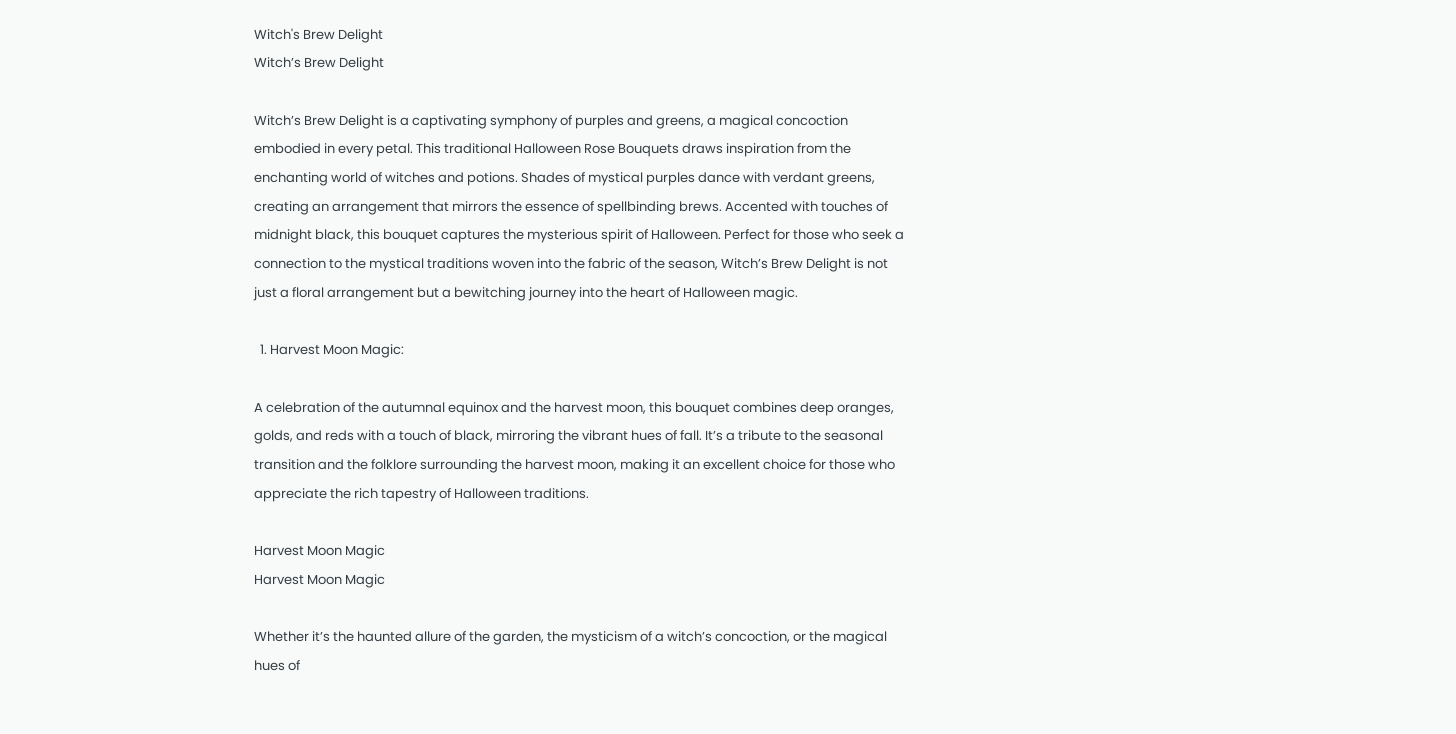Witch's Brew Delight
Witch’s Brew Delight

Witch’s Brew Delight is a captivating symphony of purples and greens, a magical concoction embodied in every petal. This traditional Halloween Rose Bouquets draws inspiration from the enchanting world of witches and potions. Shades of mystical purples dance with verdant greens, creating an arrangement that mirrors the essence of spellbinding brews. Accented with touches of midnight black, this bouquet captures the mysterious spirit of Halloween. Perfect for those who seek a connection to the mystical traditions woven into the fabric of the season, Witch’s Brew Delight is not just a floral arrangement but a bewitching journey into the heart of Halloween magic.

  1. Harvest Moon Magic:

A celebration of the autumnal equinox and the harvest moon, this bouquet combines deep oranges, golds, and reds with a touch of black, mirroring the vibrant hues of fall. It’s a tribute to the seasonal transition and the folklore surrounding the harvest moon, making it an excellent choice for those who appreciate the rich tapestry of Halloween traditions.

Harvest Moon Magic
Harvest Moon Magic

Whether it’s the haunted allure of the garden, the mysticism of a witch’s concoction, or the magical hues of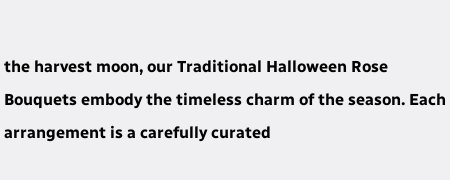the harvest moon, our Traditional Halloween Rose Bouquets embody the timeless charm of the season. Each arrangement is a carefully curated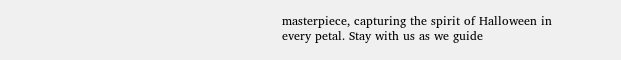masterpiece, capturing the spirit of Halloween in every petal. Stay with us as we guide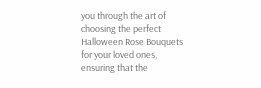you through the art of choosing the perfect Halloween Rose Bouquets for your loved ones, ensuring that the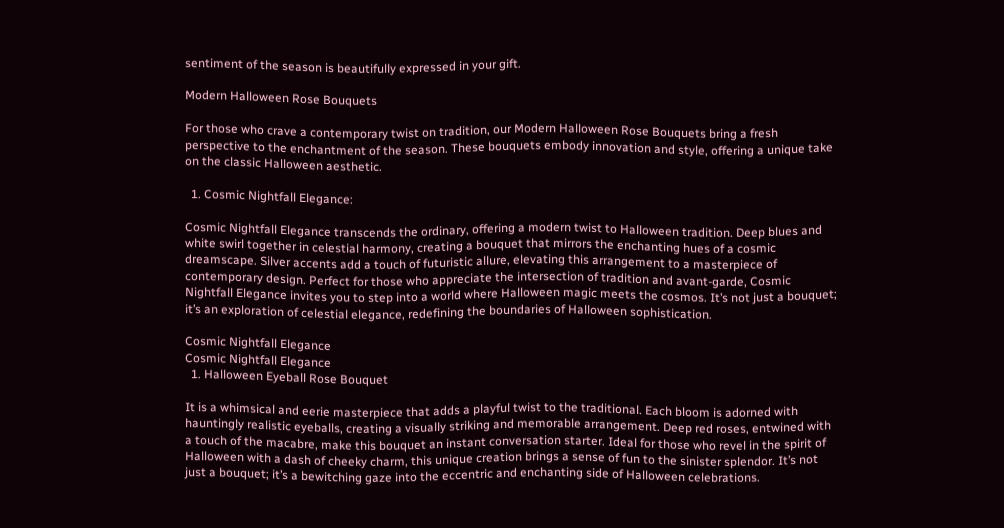sentiment of the season is beautifully expressed in your gift.

Modern Halloween Rose Bouquets

For those who crave a contemporary twist on tradition, our Modern Halloween Rose Bouquets bring a fresh perspective to the enchantment of the season. These bouquets embody innovation and style, offering a unique take on the classic Halloween aesthetic.

  1. Cosmic Nightfall Elegance:

Cosmic Nightfall Elegance transcends the ordinary, offering a modern twist to Halloween tradition. Deep blues and white swirl together in celestial harmony, creating a bouquet that mirrors the enchanting hues of a cosmic dreamscape. Silver accents add a touch of futuristic allure, elevating this arrangement to a masterpiece of contemporary design. Perfect for those who appreciate the intersection of tradition and avant-garde, Cosmic Nightfall Elegance invites you to step into a world where Halloween magic meets the cosmos. It’s not just a bouquet; it’s an exploration of celestial elegance, redefining the boundaries of Halloween sophistication.

Cosmic Nightfall Elegance
Cosmic Nightfall Elegance
  1. Halloween Eyeball Rose Bouquet

It is a whimsical and eerie masterpiece that adds a playful twist to the traditional. Each bloom is adorned with hauntingly realistic eyeballs, creating a visually striking and memorable arrangement. Deep red roses, entwined with a touch of the macabre, make this bouquet an instant conversation starter. Ideal for those who revel in the spirit of Halloween with a dash of cheeky charm, this unique creation brings a sense of fun to the sinister splendor. It’s not just a bouquet; it’s a bewitching gaze into the eccentric and enchanting side of Halloween celebrations.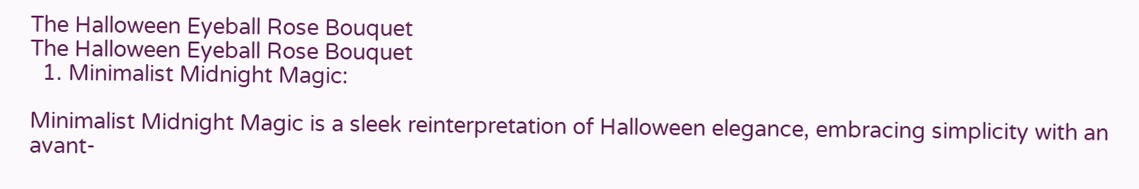The Halloween Eyeball Rose Bouquet
The Halloween Eyeball Rose Bouquet
  1. Minimalist Midnight Magic:

Minimalist Midnight Magic is a sleek reinterpretation of Halloween elegance, embracing simplicity with an avant-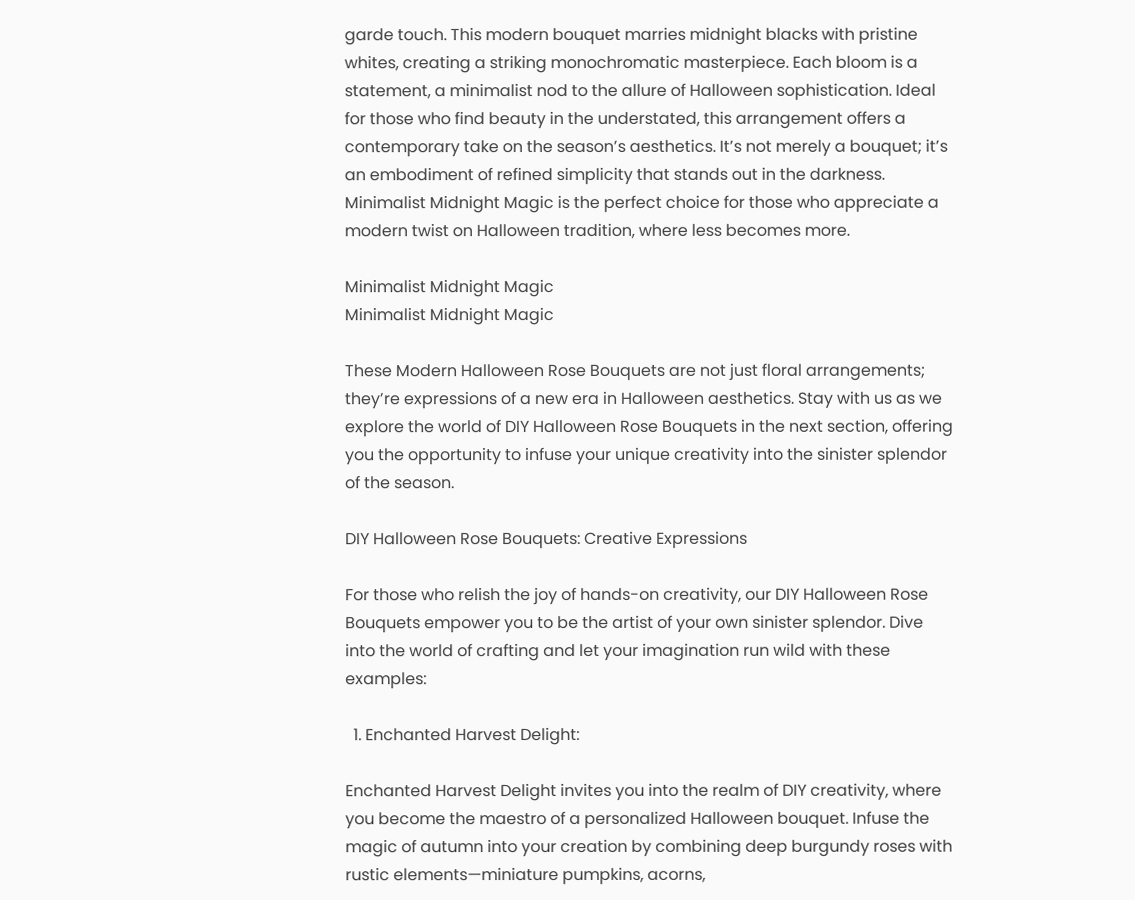garde touch. This modern bouquet marries midnight blacks with pristine whites, creating a striking monochromatic masterpiece. Each bloom is a statement, a minimalist nod to the allure of Halloween sophistication. Ideal for those who find beauty in the understated, this arrangement offers a contemporary take on the season’s aesthetics. It’s not merely a bouquet; it’s an embodiment of refined simplicity that stands out in the darkness. Minimalist Midnight Magic is the perfect choice for those who appreciate a modern twist on Halloween tradition, where less becomes more.

Minimalist Midnight Magic
Minimalist Midnight Magic

These Modern Halloween Rose Bouquets are not just floral arrangements; they’re expressions of a new era in Halloween aesthetics. Stay with us as we explore the world of DIY Halloween Rose Bouquets in the next section, offering you the opportunity to infuse your unique creativity into the sinister splendor of the season.

DIY Halloween Rose Bouquets: Creative Expressions

For those who relish the joy of hands-on creativity, our DIY Halloween Rose Bouquets empower you to be the artist of your own sinister splendor. Dive into the world of crafting and let your imagination run wild with these examples:

  1. Enchanted Harvest Delight:

Enchanted Harvest Delight invites you into the realm of DIY creativity, where you become the maestro of a personalized Halloween bouquet. Infuse the magic of autumn into your creation by combining deep burgundy roses with rustic elements—miniature pumpkins, acorns,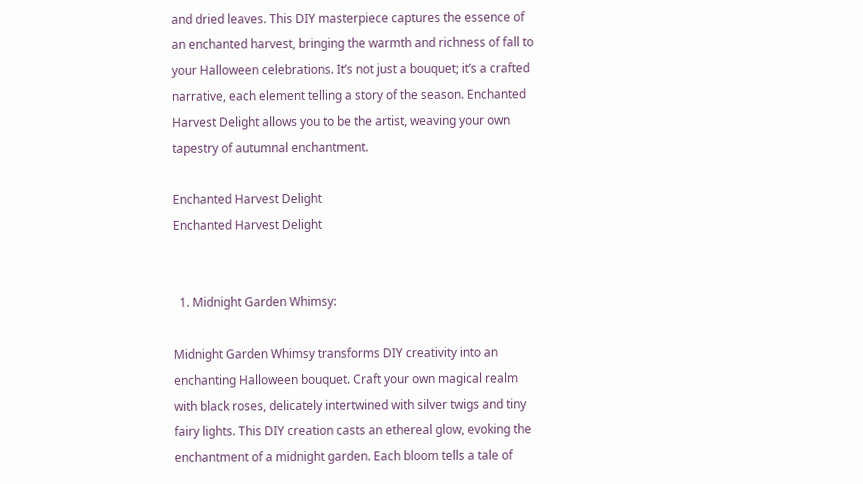and dried leaves. This DIY masterpiece captures the essence of an enchanted harvest, bringing the warmth and richness of fall to your Halloween celebrations. It’s not just a bouquet; it’s a crafted narrative, each element telling a story of the season. Enchanted Harvest Delight allows you to be the artist, weaving your own tapestry of autumnal enchantment.

Enchanted Harvest Delight
Enchanted Harvest Delight


  1. Midnight Garden Whimsy:

Midnight Garden Whimsy transforms DIY creativity into an enchanting Halloween bouquet. Craft your own magical realm with black roses, delicately intertwined with silver twigs and tiny fairy lights. This DIY creation casts an ethereal glow, evoking the enchantment of a midnight garden. Each bloom tells a tale of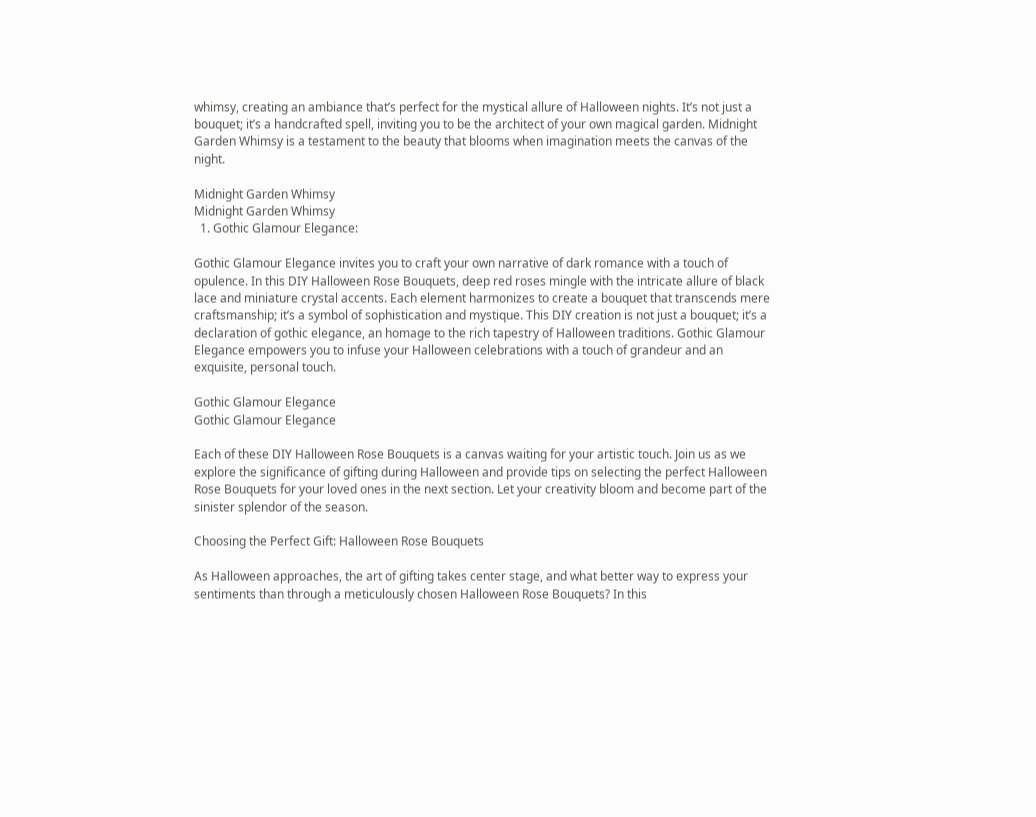whimsy, creating an ambiance that’s perfect for the mystical allure of Halloween nights. It’s not just a bouquet; it’s a handcrafted spell, inviting you to be the architect of your own magical garden. Midnight Garden Whimsy is a testament to the beauty that blooms when imagination meets the canvas of the night.

Midnight Garden Whimsy
Midnight Garden Whimsy
  1. Gothic Glamour Elegance:

Gothic Glamour Elegance invites you to craft your own narrative of dark romance with a touch of opulence. In this DIY Halloween Rose Bouquets, deep red roses mingle with the intricate allure of black lace and miniature crystal accents. Each element harmonizes to create a bouquet that transcends mere craftsmanship; it’s a symbol of sophistication and mystique. This DIY creation is not just a bouquet; it’s a declaration of gothic elegance, an homage to the rich tapestry of Halloween traditions. Gothic Glamour Elegance empowers you to infuse your Halloween celebrations with a touch of grandeur and an exquisite, personal touch.

Gothic Glamour Elegance
Gothic Glamour Elegance

Each of these DIY Halloween Rose Bouquets is a canvas waiting for your artistic touch. Join us as we explore the significance of gifting during Halloween and provide tips on selecting the perfect Halloween Rose Bouquets for your loved ones in the next section. Let your creativity bloom and become part of the sinister splendor of the season.

Choosing the Perfect Gift: Halloween Rose Bouquets

As Halloween approaches, the art of gifting takes center stage, and what better way to express your sentiments than through a meticulously chosen Halloween Rose Bouquets? In this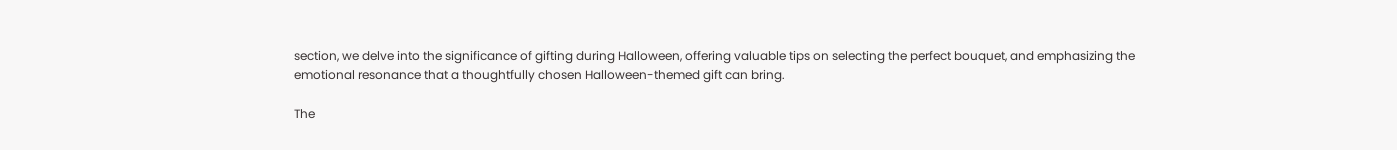section, we delve into the significance of gifting during Halloween, offering valuable tips on selecting the perfect bouquet, and emphasizing the emotional resonance that a thoughtfully chosen Halloween-themed gift can bring.

The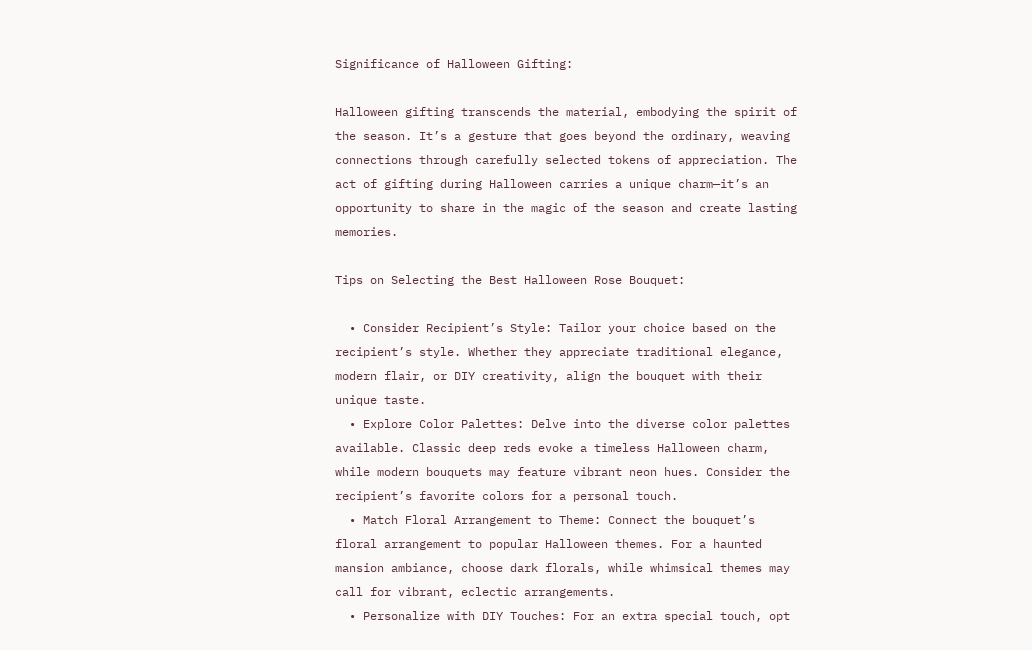Significance of Halloween Gifting:

Halloween gifting transcends the material, embodying the spirit of the season. It’s a gesture that goes beyond the ordinary, weaving connections through carefully selected tokens of appreciation. The act of gifting during Halloween carries a unique charm—it’s an opportunity to share in the magic of the season and create lasting memories.

Tips on Selecting the Best Halloween Rose Bouquet:

  • Consider Recipient’s Style: Tailor your choice based on the recipient’s style. Whether they appreciate traditional elegance, modern flair, or DIY creativity, align the bouquet with their unique taste.
  • Explore Color Palettes: Delve into the diverse color palettes available. Classic deep reds evoke a timeless Halloween charm, while modern bouquets may feature vibrant neon hues. Consider the recipient’s favorite colors for a personal touch.
  • Match Floral Arrangement to Theme: Connect the bouquet’s floral arrangement to popular Halloween themes. For a haunted mansion ambiance, choose dark florals, while whimsical themes may call for vibrant, eclectic arrangements.
  • Personalize with DIY Touches: For an extra special touch, opt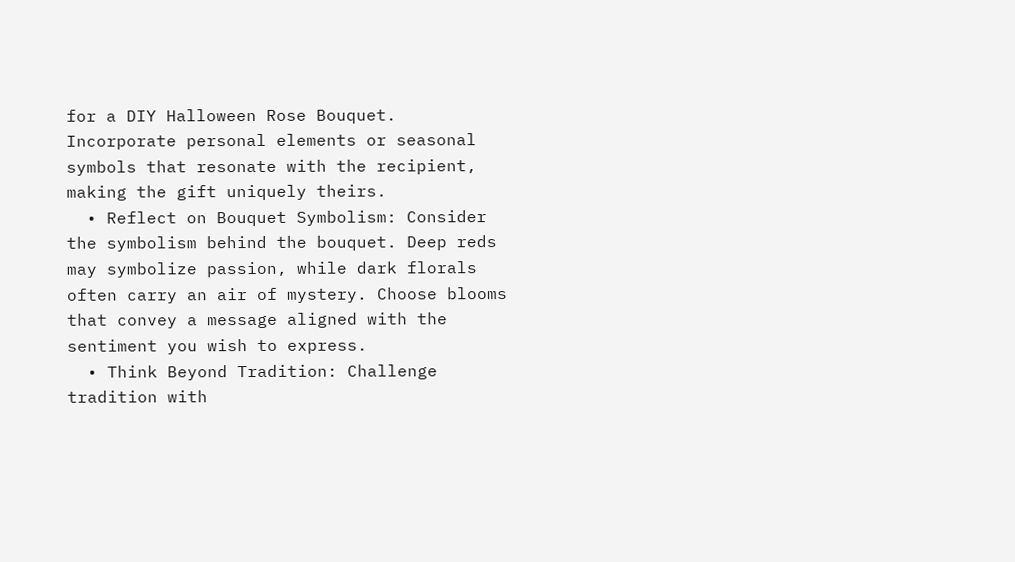for a DIY Halloween Rose Bouquet. Incorporate personal elements or seasonal symbols that resonate with the recipient, making the gift uniquely theirs.
  • Reflect on Bouquet Symbolism: Consider the symbolism behind the bouquet. Deep reds may symbolize passion, while dark florals often carry an air of mystery. Choose blooms that convey a message aligned with the sentiment you wish to express.
  • Think Beyond Tradition: Challenge tradition with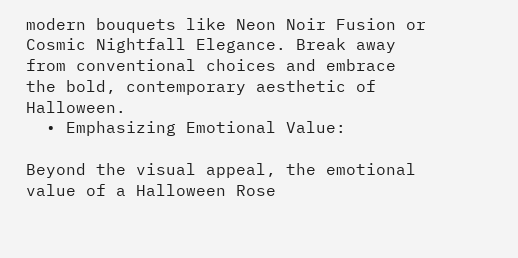modern bouquets like Neon Noir Fusion or Cosmic Nightfall Elegance. Break away from conventional choices and embrace the bold, contemporary aesthetic of Halloween.
  • Emphasizing Emotional Value:

Beyond the visual appeal, the emotional value of a Halloween Rose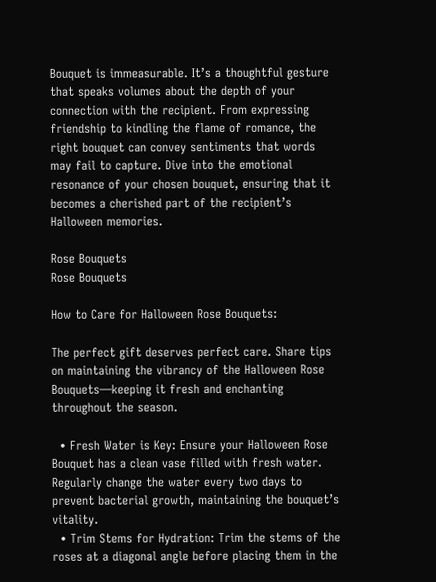Bouquet is immeasurable. It’s a thoughtful gesture that speaks volumes about the depth of your connection with the recipient. From expressing friendship to kindling the flame of romance, the right bouquet can convey sentiments that words may fail to capture. Dive into the emotional resonance of your chosen bouquet, ensuring that it becomes a cherished part of the recipient’s Halloween memories.

Rose Bouquets
Rose Bouquets

How to Care for Halloween Rose Bouquets:

The perfect gift deserves perfect care. Share tips on maintaining the vibrancy of the Halloween Rose Bouquets—keeping it fresh and enchanting throughout the season.

  • Fresh Water is Key: Ensure your Halloween Rose Bouquet has a clean vase filled with fresh water. Regularly change the water every two days to prevent bacterial growth, maintaining the bouquet’s vitality.
  • Trim Stems for Hydration: Trim the stems of the roses at a diagonal angle before placing them in the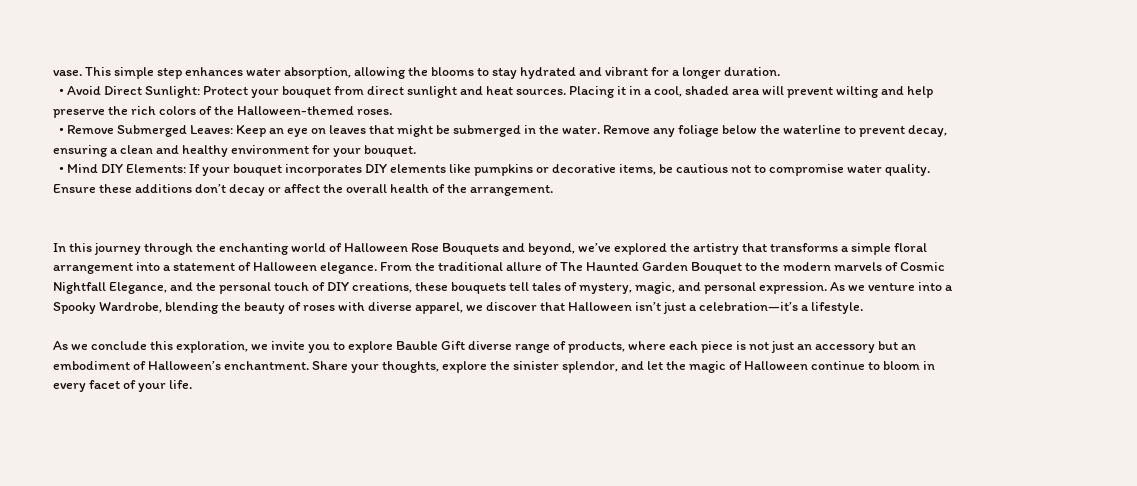vase. This simple step enhances water absorption, allowing the blooms to stay hydrated and vibrant for a longer duration.
  • Avoid Direct Sunlight: Protect your bouquet from direct sunlight and heat sources. Placing it in a cool, shaded area will prevent wilting and help preserve the rich colors of the Halloween-themed roses.
  • Remove Submerged Leaves: Keep an eye on leaves that might be submerged in the water. Remove any foliage below the waterline to prevent decay, ensuring a clean and healthy environment for your bouquet.
  • Mind DIY Elements: If your bouquet incorporates DIY elements like pumpkins or decorative items, be cautious not to compromise water quality. Ensure these additions don’t decay or affect the overall health of the arrangement.


In this journey through the enchanting world of Halloween Rose Bouquets and beyond, we’ve explored the artistry that transforms a simple floral arrangement into a statement of Halloween elegance. From the traditional allure of The Haunted Garden Bouquet to the modern marvels of Cosmic Nightfall Elegance, and the personal touch of DIY creations, these bouquets tell tales of mystery, magic, and personal expression. As we venture into a Spooky Wardrobe, blending the beauty of roses with diverse apparel, we discover that Halloween isn’t just a celebration—it’s a lifestyle.

As we conclude this exploration, we invite you to explore Bauble Gift diverse range of products, where each piece is not just an accessory but an embodiment of Halloween’s enchantment. Share your thoughts, explore the sinister splendor, and let the magic of Halloween continue to bloom in every facet of your life.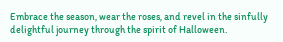Embrace the season, wear the roses, and revel in the sinfully delightful journey through the spirit of Halloween.